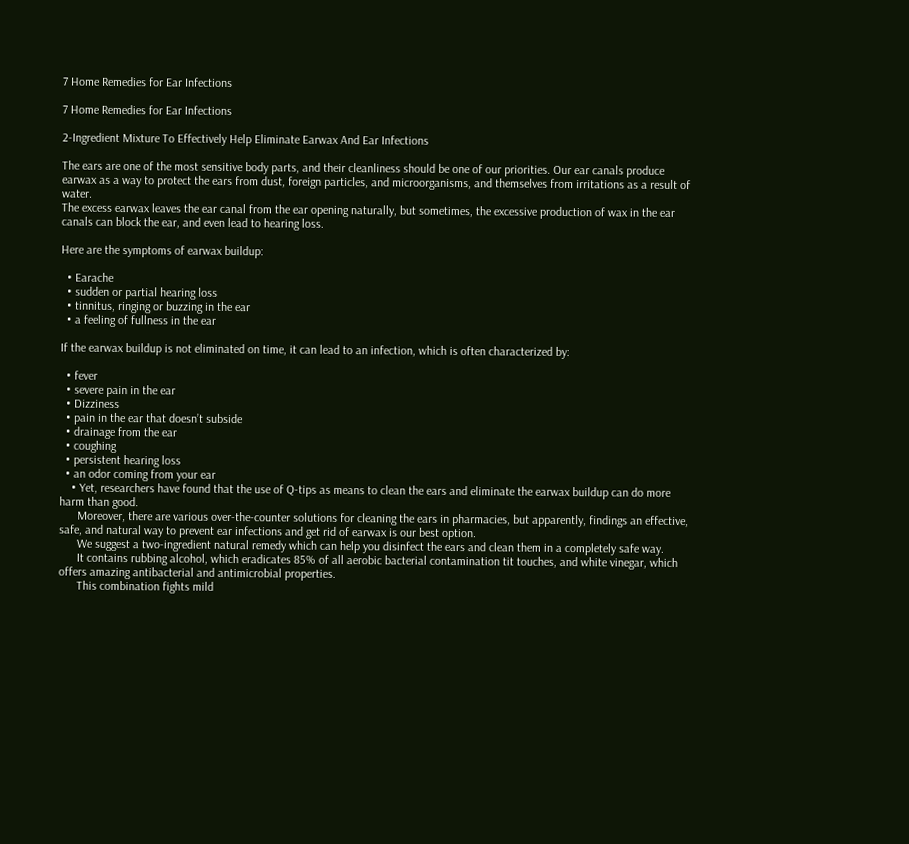7 Home Remedies for Ear Infections

7 Home Remedies for Ear Infections

2-Ingredient Mixture To Effectively Help Eliminate Earwax And Ear Infections

The ears are one of the most sensitive body parts, and their cleanliness should be one of our priorities. Our ear canals produce earwax as a way to protect the ears from dust, foreign particles, and microorganisms, and themselves from irritations as a result of water.
The excess earwax leaves the ear canal from the ear opening naturally, but sometimes, the excessive production of wax in the ear canals can block the ear, and even lead to hearing loss.

Here are the symptoms of earwax buildup:

  • Earache
  • sudden or partial hearing loss
  • tinnitus, ringing or buzzing in the ear
  • a feeling of fullness in the ear

If the earwax buildup is not eliminated on time, it can lead to an infection, which is often characterized by:

  • fever
  • severe pain in the ear
  • Dizziness
  • pain in the ear that doesn’t subside
  • drainage from the ear
  • coughing
  • persistent hearing loss
  • an odor coming from your ear
    • Yet, researchers have found that the use of Q-tips as means to clean the ears and eliminate the earwax buildup can do more harm than good.
      Moreover, there are various over-the-counter solutions for cleaning the ears in pharmacies, but apparently, findings an effective, safe, and natural way to prevent ear infections and get rid of earwax is our best option.
      We suggest a two-ingredient natural remedy which can help you disinfect the ears and clean them in a completely safe way.
      It contains rubbing alcohol, which eradicates 85% of all aerobic bacterial contamination tit touches, and white vinegar, which offers amazing antibacterial and antimicrobial properties.
      This combination fights mild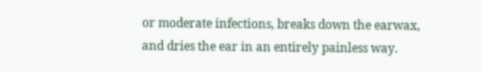or moderate infections, breaks down the earwax, and dries the ear in an entirely painless way.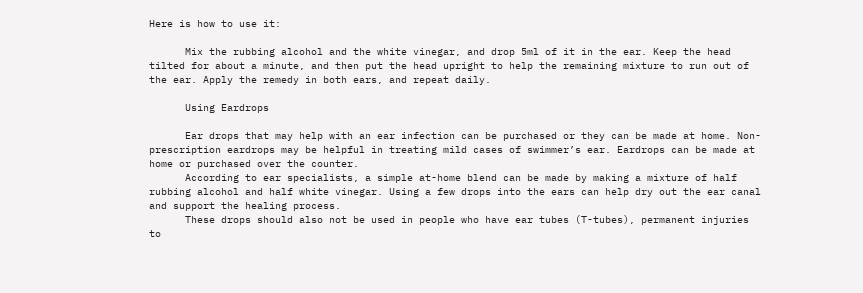Here is how to use it:

      Mix the rubbing alcohol and the white vinegar, and drop 5ml of it in the ear. Keep the head tilted for about a minute, and then put the head upright to help the remaining mixture to run out of the ear. Apply the remedy in both ears, and repeat daily.

      Using Eardrops

      Ear drops that may help with an ear infection can be purchased or they can be made at home. Non-prescription eardrops may be helpful in treating mild cases of swimmer’s ear. Eardrops can be made at home or purchased over the counter.
      According to ear specialists, a simple at-home blend can be made by making a mixture of half rubbing alcohol and half white vinegar. Using a few drops into the ears can help dry out the ear canal and support the healing process.
      These drops should also not be used in people who have ear tubes (T-tubes), permanent injuries to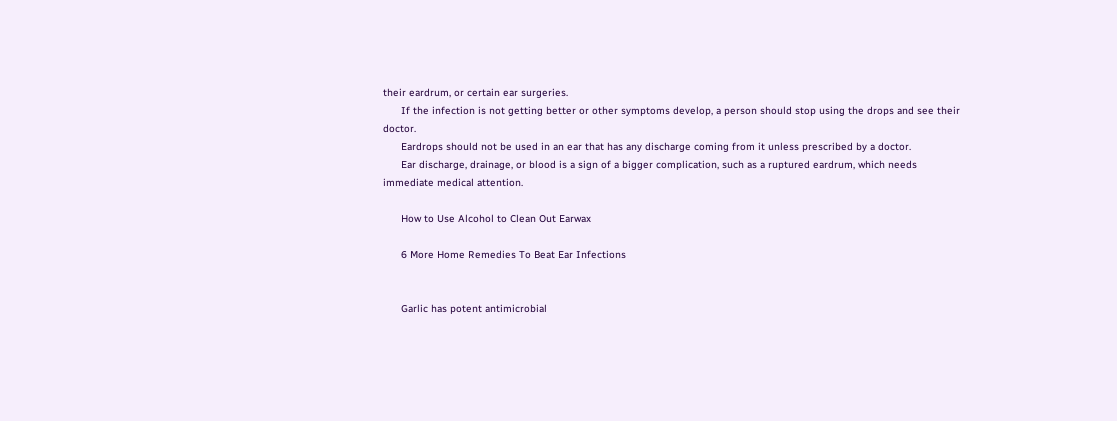their eardrum, or certain ear surgeries.
      If the infection is not getting better or other symptoms develop, a person should stop using the drops and see their doctor.
      Eardrops should not be used in an ear that has any discharge coming from it unless prescribed by a doctor.
      Ear discharge, drainage, or blood is a sign of a bigger complication, such as a ruptured eardrum, which needs immediate medical attention.

      How to Use Alcohol to Clean Out Earwax

      6 More Home Remedies To Beat Ear Infections


      Garlic has potent antimicrobial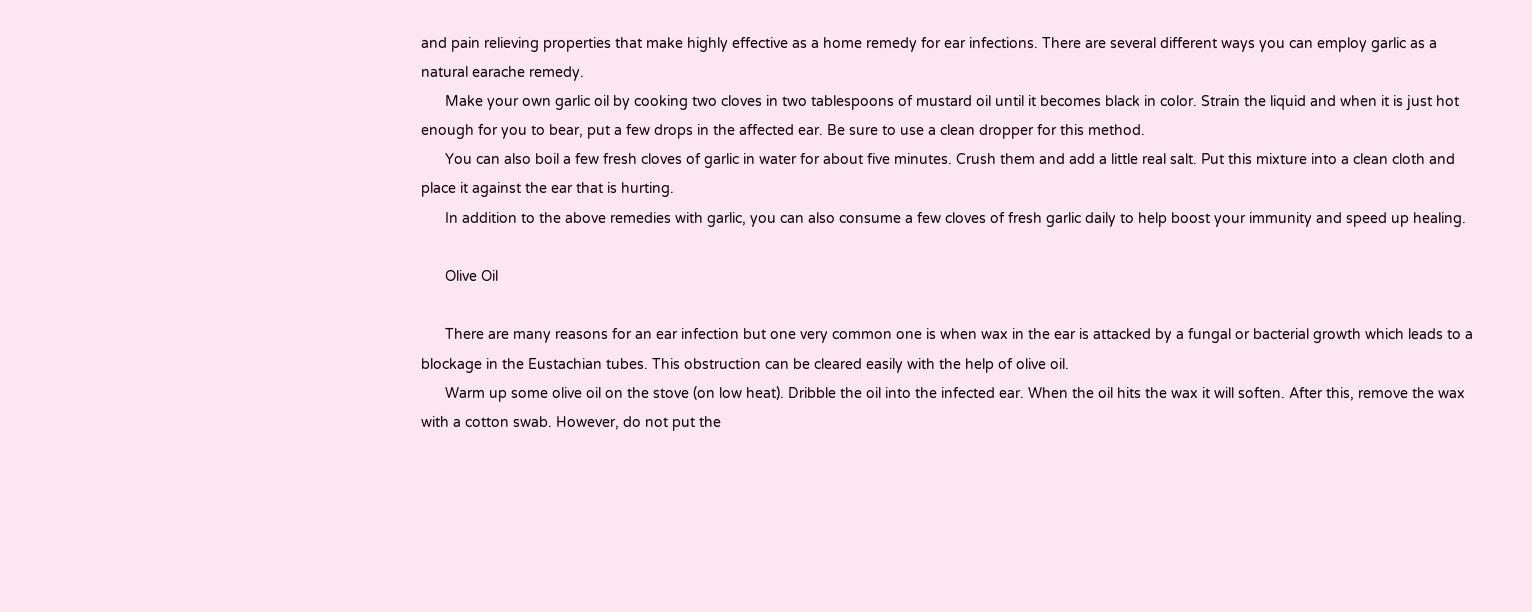and pain relieving properties that make highly effective as a home remedy for ear infections. There are several different ways you can employ garlic as a natural earache remedy.
      Make your own garlic oil by cooking two cloves in two tablespoons of mustard oil until it becomes black in color. Strain the liquid and when it is just hot enough for you to bear, put a few drops in the affected ear. Be sure to use a clean dropper for this method.
      You can also boil a few fresh cloves of garlic in water for about five minutes. Crush them and add a little real salt. Put this mixture into a clean cloth and place it against the ear that is hurting.
      In addition to the above remedies with garlic, you can also consume a few cloves of fresh garlic daily to help boost your immunity and speed up healing.

      Olive Oil

      There are many reasons for an ear infection but one very common one is when wax in the ear is attacked by a fungal or bacterial growth which leads to a blockage in the Eustachian tubes. This obstruction can be cleared easily with the help of olive oil.
      Warm up some olive oil on the stove (on low heat). Dribble the oil into the infected ear. When the oil hits the wax it will soften. After this, remove the wax with a cotton swab. However, do not put the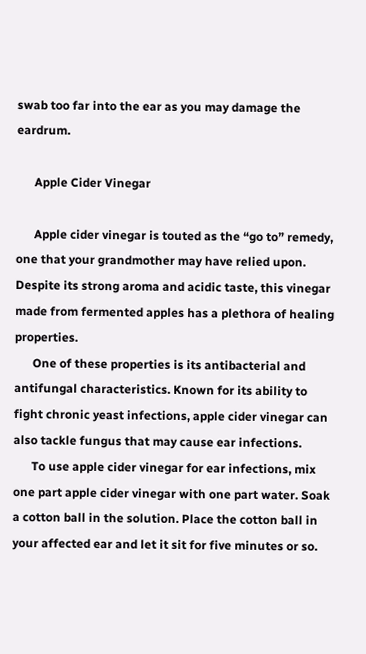swab too far into the ear as you may damage the eardrum.

      Apple Cider Vinegar

      Apple cider vinegar is touted as the “go to” remedy, one that your grandmother may have relied upon. Despite its strong aroma and acidic taste, this vinegar made from fermented apples has a plethora of healing properties.
      One of these properties is its antibacterial and antifungal characteristics. Known for its ability to fight chronic yeast infections, apple cider vinegar can also tackle fungus that may cause ear infections.
      To use apple cider vinegar for ear infections, mix one part apple cider vinegar with one part water. Soak a cotton ball in the solution. Place the cotton ball in your affected ear and let it sit for five minutes or so.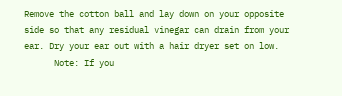Remove the cotton ball and lay down on your opposite side so that any residual vinegar can drain from your ear. Dry your ear out with a hair dryer set on low.
      Note: If you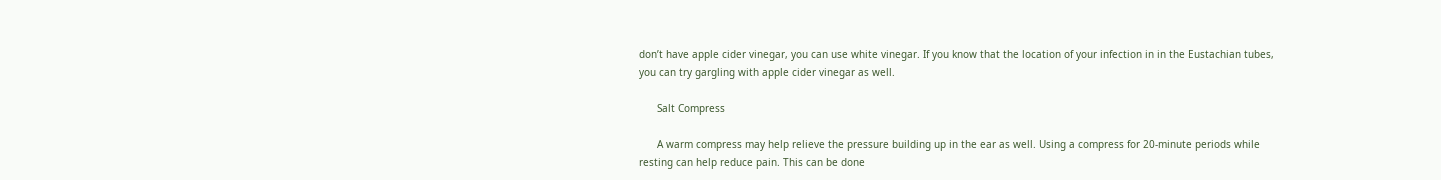don’t have apple cider vinegar, you can use white vinegar. If you know that the location of your infection in in the Eustachian tubes, you can try gargling with apple cider vinegar as well.

      Salt Compress

      A warm compress may help relieve the pressure building up in the ear as well. Using a compress for 20-minute periods while resting can help reduce pain. This can be done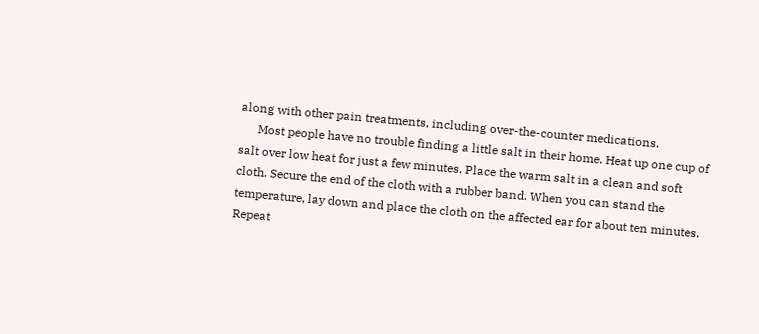along with other pain treatments, including over-the-counter medications.
      Most people have no trouble finding a little salt in their home. Heat up one cup of salt over low heat for just a few minutes. Place the warm salt in a clean and soft cloth. Secure the end of the cloth with a rubber band. When you can stand the temperature, lay down and place the cloth on the affected ear for about ten minutes. Repeat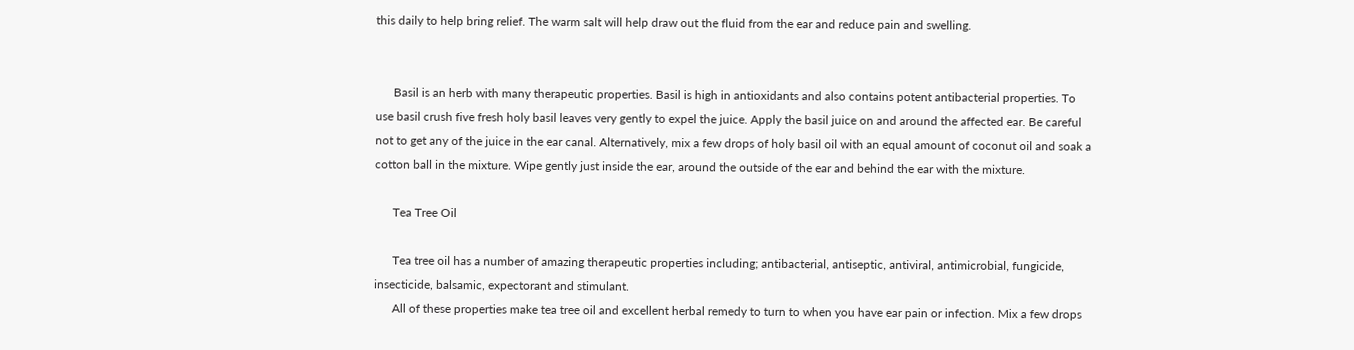this daily to help bring relief. The warm salt will help draw out the fluid from the ear and reduce pain and swelling.


      Basil is an herb with many therapeutic properties. Basil is high in antioxidants and also contains potent antibacterial properties. To use basil crush five fresh holy basil leaves very gently to expel the juice. Apply the basil juice on and around the affected ear. Be careful not to get any of the juice in the ear canal. Alternatively, mix a few drops of holy basil oil with an equal amount of coconut oil and soak a cotton ball in the mixture. Wipe gently just inside the ear, around the outside of the ear and behind the ear with the mixture.

      Tea Tree Oil

      Tea tree oil has a number of amazing therapeutic properties including; antibacterial, antiseptic, antiviral, antimicrobial, fungicide, insecticide, balsamic, expectorant and stimulant.
      All of these properties make tea tree oil and excellent herbal remedy to turn to when you have ear pain or infection. Mix a few drops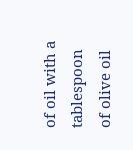of oil with a tablespoon of olive oil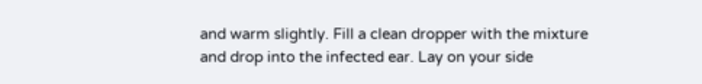and warm slightly. Fill a clean dropper with the mixture and drop into the infected ear. Lay on your side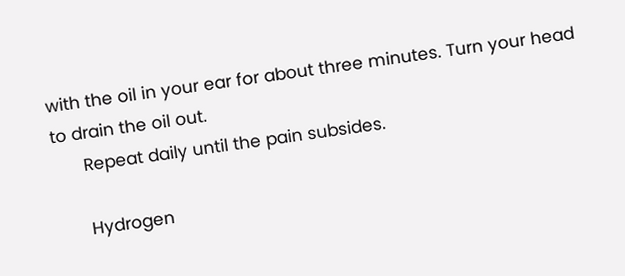with the oil in your ear for about three minutes. Turn your head to drain the oil out.
      Repeat daily until the pain subsides.

      Hydrogen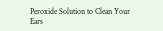Peroxide Solution to Clean Your Ears